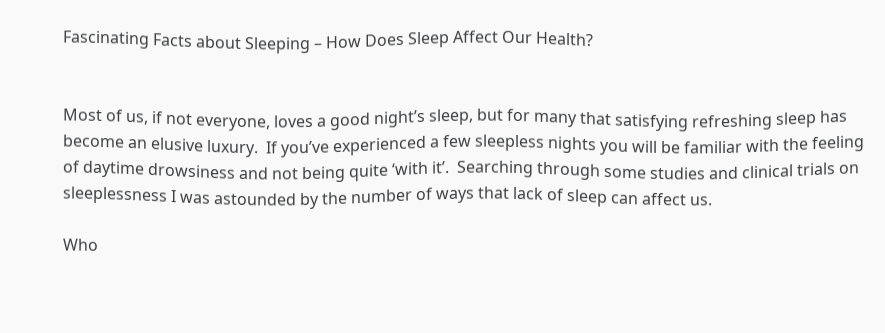Fascinating Facts about Sleeping – How Does Sleep Affect Our Health?


Most of us, if not everyone, loves a good night’s sleep, but for many that satisfying refreshing sleep has become an elusive luxury.  If you’ve experienced a few sleepless nights you will be familiar with the feeling of daytime drowsiness and not being quite ‘with it’.  Searching through some studies and clinical trials on sleeplessness I was astounded by the number of ways that lack of sleep can affect us.

Who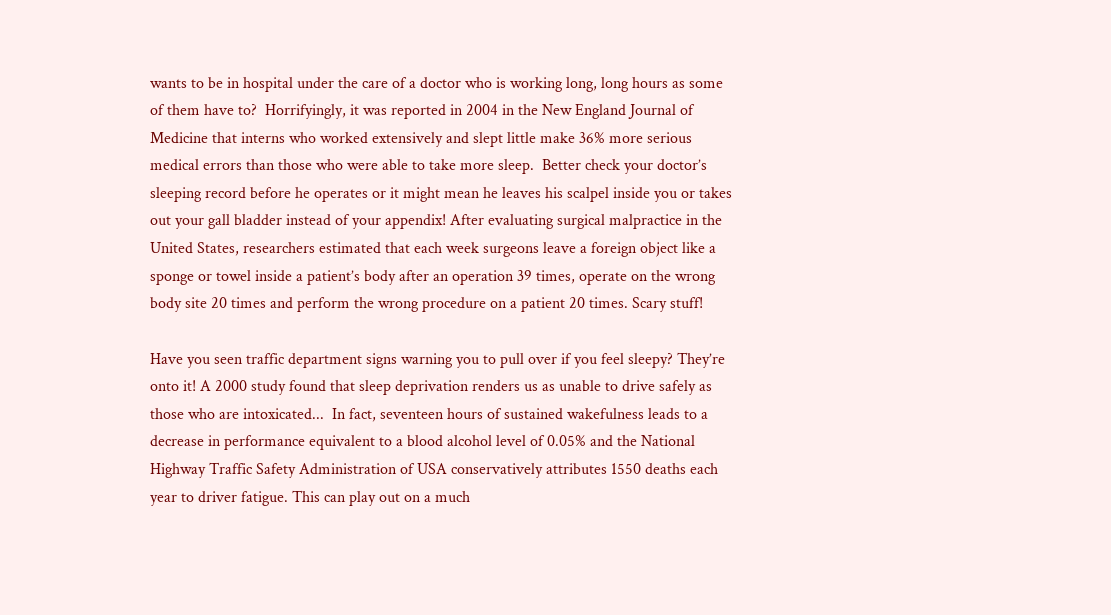wants to be in hospital under the care of a doctor who is working long, long hours as some of them have to?  Horrifyingly, it was reported in 2004 in the New England Journal of Medicine that interns who worked extensively and slept little make 36% more serious medical errors than those who were able to take more sleep.  Better check your doctor’s sleeping record before he operates or it might mean he leaves his scalpel inside you or takes out your gall bladder instead of your appendix! After evaluating surgical malpractice in the United States, researchers estimated that each week surgeons leave a foreign object like a sponge or towel inside a patient’s body after an operation 39 times, operate on the wrong body site 20 times and perform the wrong procedure on a patient 20 times. Scary stuff!

Have you seen traffic department signs warning you to pull over if you feel sleepy? They’re onto it! A 2000 study found that sleep deprivation renders us as unable to drive safely as those who are intoxicated...  In fact, seventeen hours of sustained wakefulness leads to a decrease in performance equivalent to a blood alcohol level of 0.05% and the National Highway Traffic Safety Administration of USA conservatively attributes 1550 deaths each year to driver fatigue. This can play out on a much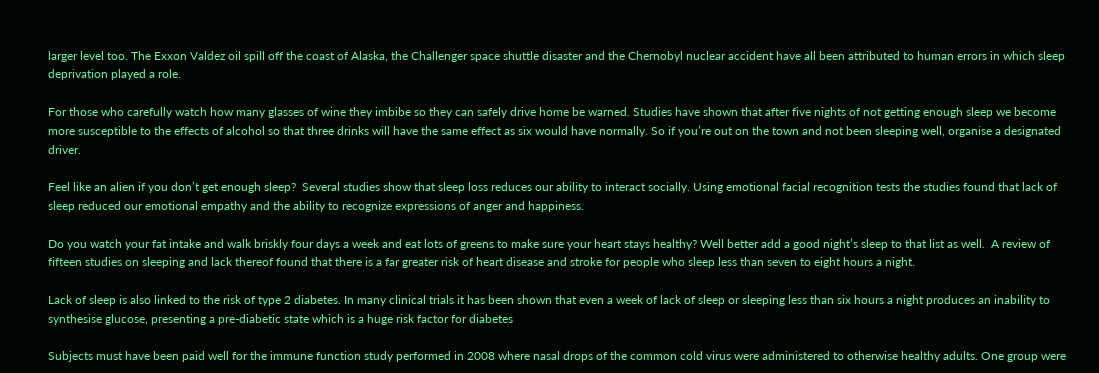larger level too. The Exxon Valdez oil spill off the coast of Alaska, the Challenger space shuttle disaster and the Chernobyl nuclear accident have all been attributed to human errors in which sleep deprivation played a role.

For those who carefully watch how many glasses of wine they imbibe so they can safely drive home be warned. Studies have shown that after five nights of not getting enough sleep we become more susceptible to the effects of alcohol so that three drinks will have the same effect as six would have normally. So if you’re out on the town and not been sleeping well, organise a designated driver.

Feel like an alien if you don’t get enough sleep?  Several studies show that sleep loss reduces our ability to interact socially. Using emotional facial recognition tests the studies found that lack of sleep reduced our emotional empathy and the ability to recognize expressions of anger and happiness.

Do you watch your fat intake and walk briskly four days a week and eat lots of greens to make sure your heart stays healthy? Well better add a good night’s sleep to that list as well.  A review of fifteen studies on sleeping and lack thereof found that there is a far greater risk of heart disease and stroke for people who sleep less than seven to eight hours a night.

Lack of sleep is also linked to the risk of type 2 diabetes. In many clinical trials it has been shown that even a week of lack of sleep or sleeping less than six hours a night produces an inability to synthesise glucose, presenting a pre-diabetic state which is a huge risk factor for diabetes

Subjects must have been paid well for the immune function study performed in 2008 where nasal drops of the common cold virus were administered to otherwise healthy adults. One group were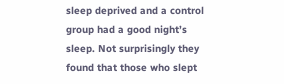sleep deprived and a control group had a good night’s sleep. Not surprisingly they found that those who slept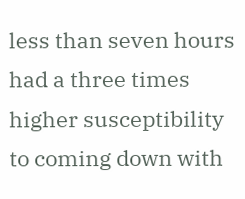less than seven hours had a three times higher susceptibility to coming down with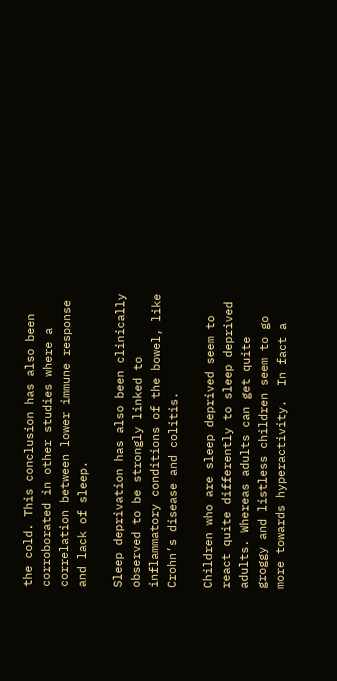the cold. This conclusion has also been corroborated in other studies where a correlation between lower immune response and lack of sleep.

Sleep deprivation has also been clinically observed to be strongly linked to inflammatory conditions of the bowel, like Crohn’s disease and colitis.

Children who are sleep deprived seem to react quite differently to sleep deprived adults. Whereas adults can get quite groggy and listless children seem to go more towards hyperactivity.  In fact a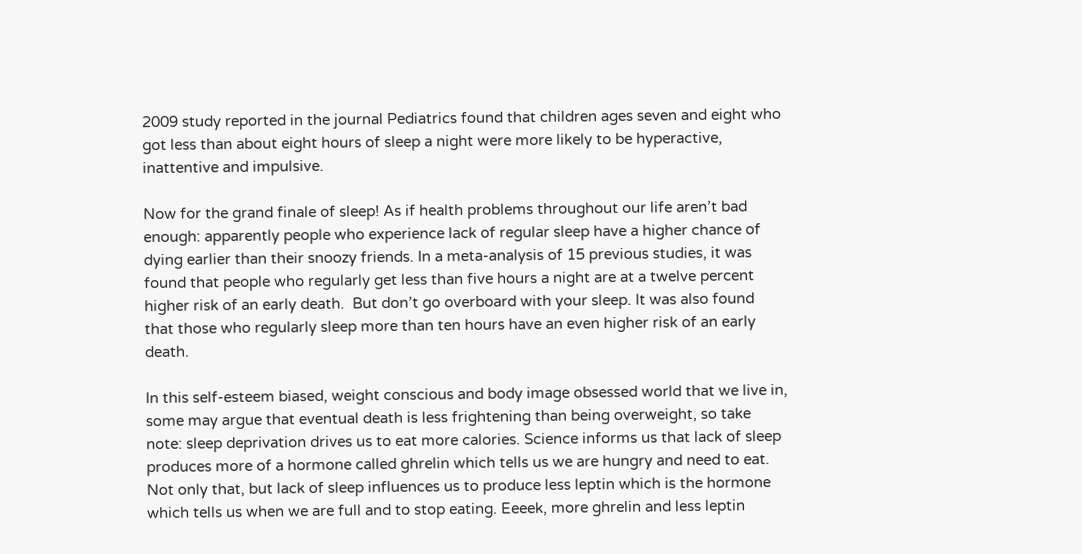2009 study reported in the journal Pediatrics found that children ages seven and eight who got less than about eight hours of sleep a night were more likely to be hyperactive, inattentive and impulsive.

Now for the grand finale of sleep! As if health problems throughout our life aren’t bad enough: apparently people who experience lack of regular sleep have a higher chance of dying earlier than their snoozy friends. In a meta-analysis of 15 previous studies, it was found that people who regularly get less than five hours a night are at a twelve percent higher risk of an early death.  But don’t go overboard with your sleep. It was also found that those who regularly sleep more than ten hours have an even higher risk of an early death.

In this self-esteem biased, weight conscious and body image obsessed world that we live in, some may argue that eventual death is less frightening than being overweight, so take note: sleep deprivation drives us to eat more calories. Science informs us that lack of sleep produces more of a hormone called ghrelin which tells us we are hungry and need to eat.  Not only that, but lack of sleep influences us to produce less leptin which is the hormone which tells us when we are full and to stop eating. Eeeek, more ghrelin and less leptin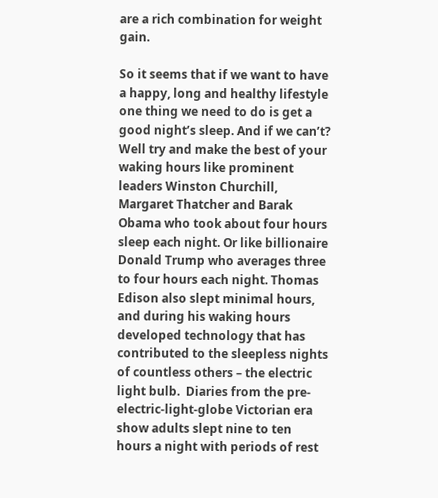are a rich combination for weight gain.

So it seems that if we want to have a happy, long and healthy lifestyle one thing we need to do is get a good night’s sleep. And if we can’t?  Well try and make the best of your waking hours like prominent leaders Winston Churchill, Margaret Thatcher and Barak Obama who took about four hours sleep each night. Or like billionaire Donald Trump who averages three to four hours each night. Thomas Edison also slept minimal hours, and during his waking hours developed technology that has contributed to the sleepless nights of countless others – the electric light bulb.  Diaries from the pre-electric-light-globe Victorian era show adults slept nine to ten hours a night with periods of rest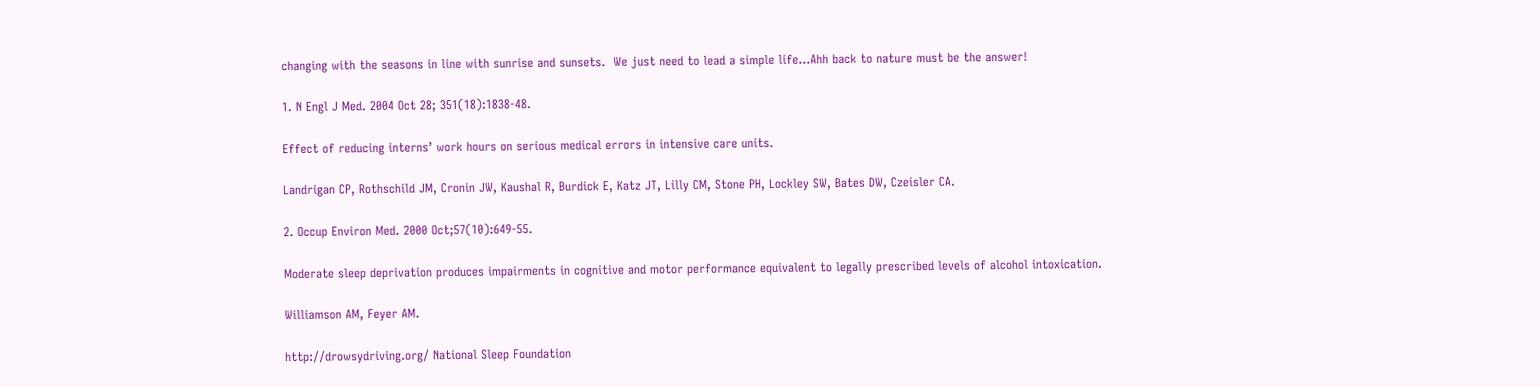changing with the seasons in line with sunrise and sunsets.  We just need to lead a simple life…Ahh back to nature must be the answer!

1. N Engl J Med. 2004 Oct 28; 351(18):1838-48.

Effect of reducing interns’ work hours on serious medical errors in intensive care units.

Landrigan CP, Rothschild JM, Cronin JW, Kaushal R, Burdick E, Katz JT, Lilly CM, Stone PH, Lockley SW, Bates DW, Czeisler CA.

2. Occup Environ Med. 2000 Oct;57(10):649-55.

Moderate sleep deprivation produces impairments in cognitive and motor performance equivalent to legally prescribed levels of alcohol intoxication.

Williamson AM, Feyer AM.

http://drowsydriving.org/ National Sleep Foundation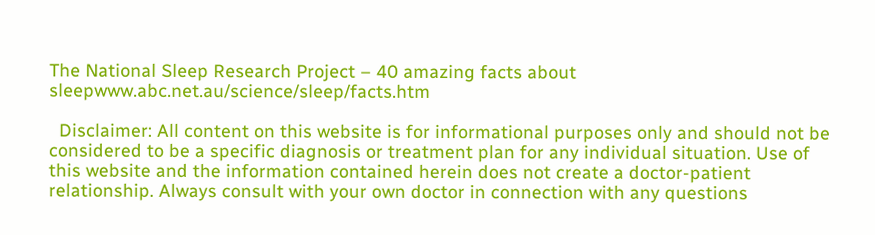The National Sleep Research Project – 40 amazing facts about sleepwww.abc.net.au/science/sleep/facts.htm

  Disclaimer: All content on this website is for informational purposes only and should not be considered to be a specific diagnosis or treatment plan for any individual situation. Use of this website and the information contained herein does not create a doctor-patient relationship. Always consult with your own doctor in connection with any questions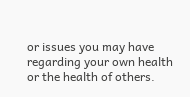or issues you may have regarding your own health or the health of others.